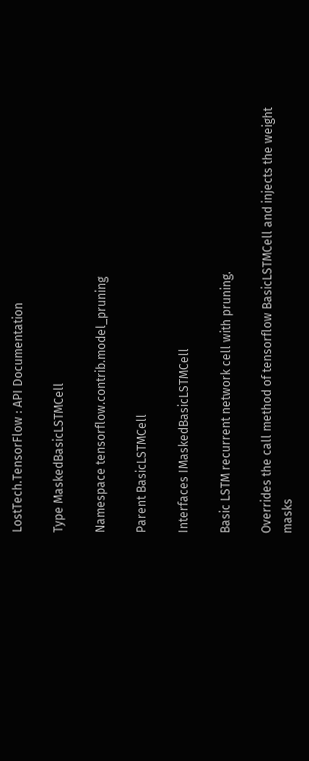LostTech.TensorFlow : API Documentation

Type MaskedBasicLSTMCell

Namespace tensorflow.contrib.model_pruning

Parent BasicLSTMCell

Interfaces IMaskedBasicLSTMCell

Basic LSTM recurrent network cell with pruning.

Overrides the call method of tensorflow BasicLSTMCell and injects the weight masks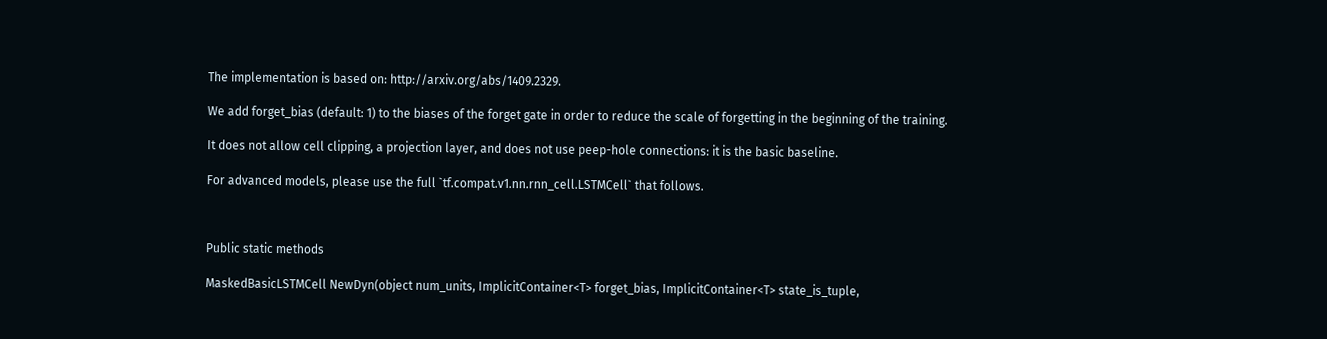The implementation is based on: http://arxiv.org/abs/1409.2329.

We add forget_bias (default: 1) to the biases of the forget gate in order to reduce the scale of forgetting in the beginning of the training.

It does not allow cell clipping, a projection layer, and does not use peep-hole connections: it is the basic baseline.

For advanced models, please use the full `tf.compat.v1.nn.rnn_cell.LSTMCell` that follows.



Public static methods

MaskedBasicLSTMCell NewDyn(object num_units, ImplicitContainer<T> forget_bias, ImplicitContainer<T> state_is_tuple,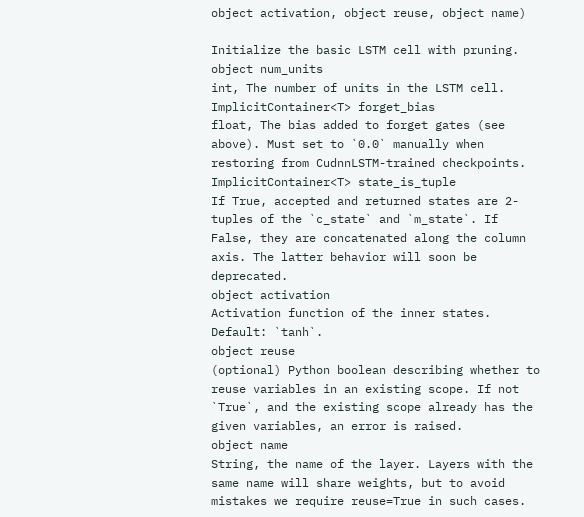object activation, object reuse, object name)

Initialize the basic LSTM cell with pruning.
object num_units
int, The number of units in the LSTM cell.
ImplicitContainer<T> forget_bias
float, The bias added to forget gates (see above). Must set to `0.0` manually when restoring from CudnnLSTM-trained checkpoints.
ImplicitContainer<T> state_is_tuple
If True, accepted and returned states are 2-tuples of the `c_state` and `m_state`. If False, they are concatenated along the column axis. The latter behavior will soon be deprecated.
object activation
Activation function of the inner states. Default: `tanh`.
object reuse
(optional) Python boolean describing whether to reuse variables in an existing scope. If not `True`, and the existing scope already has the given variables, an error is raised.
object name
String, the name of the layer. Layers with the same name will share weights, but to avoid mistakes we require reuse=True in such cases.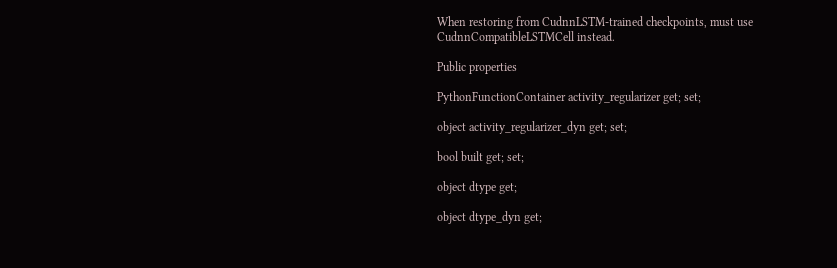When restoring from CudnnLSTM-trained checkpoints, must use CudnnCompatibleLSTMCell instead.

Public properties

PythonFunctionContainer activity_regularizer get; set;

object activity_regularizer_dyn get; set;

bool built get; set;

object dtype get;

object dtype_dyn get;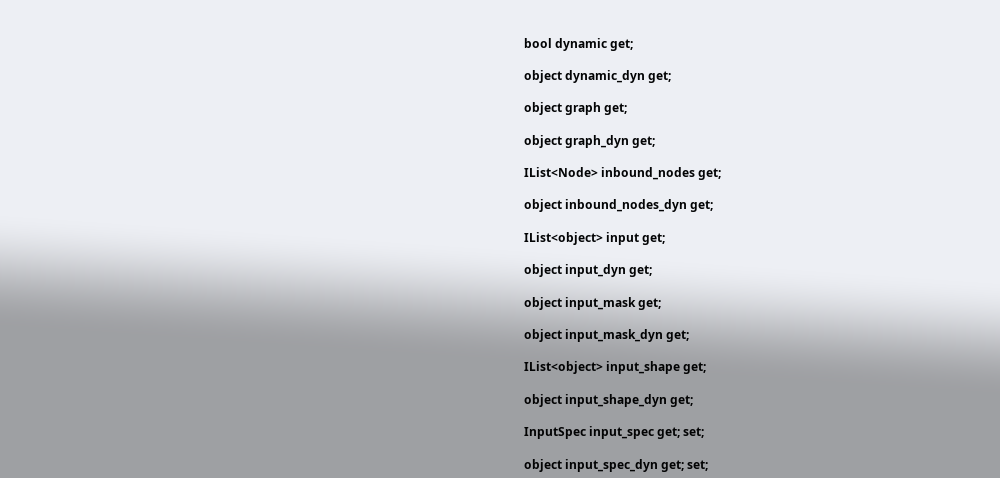bool dynamic get;

object dynamic_dyn get;

object graph get;

object graph_dyn get;

IList<Node> inbound_nodes get;

object inbound_nodes_dyn get;

IList<object> input get;

object input_dyn get;

object input_mask get;

object input_mask_dyn get;

IList<object> input_shape get;

object input_shape_dyn get;

InputSpec input_spec get; set;

object input_spec_dyn get; set;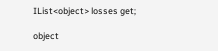IList<object> losses get;

object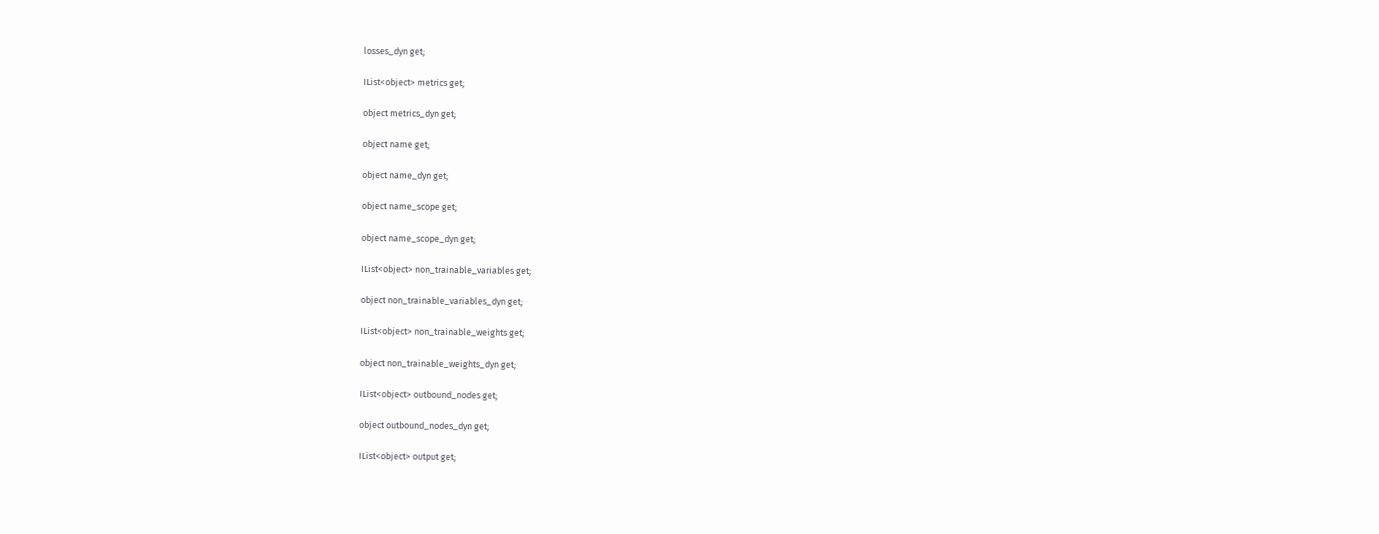losses_dyn get;

IList<object> metrics get;

object metrics_dyn get;

object name get;

object name_dyn get;

object name_scope get;

object name_scope_dyn get;

IList<object> non_trainable_variables get;

object non_trainable_variables_dyn get;

IList<object> non_trainable_weights get;

object non_trainable_weights_dyn get;

IList<object> outbound_nodes get;

object outbound_nodes_dyn get;

IList<object> output get;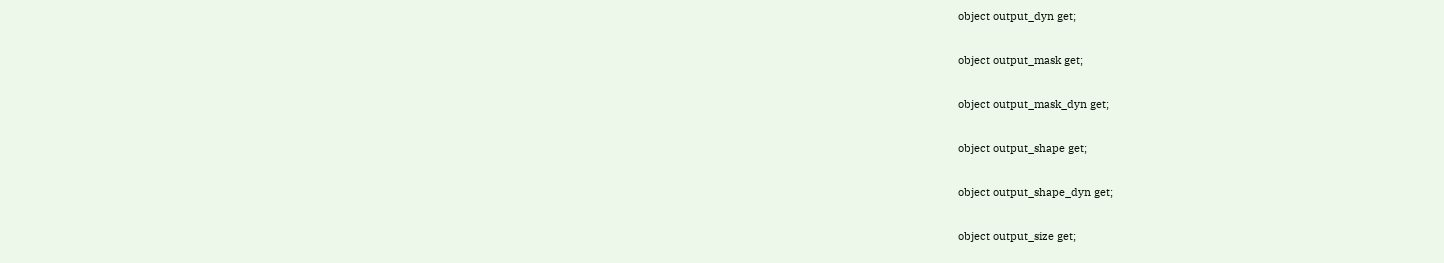object output_dyn get;

object output_mask get;

object output_mask_dyn get;

object output_shape get;

object output_shape_dyn get;

object output_size get;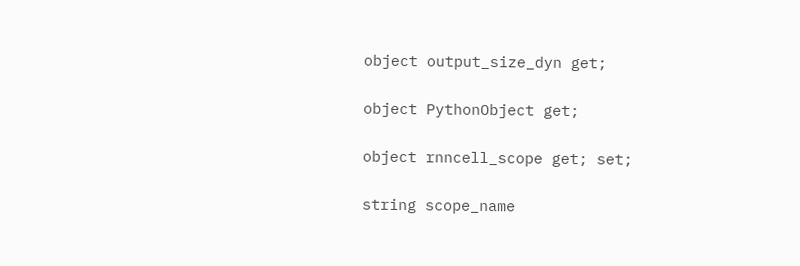object output_size_dyn get;

object PythonObject get;

object rnncell_scope get; set;

string scope_name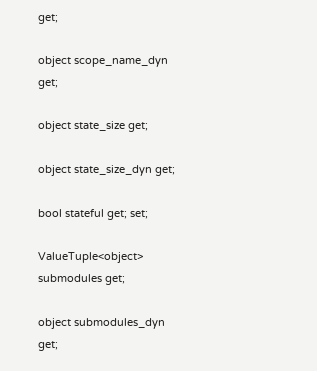get;

object scope_name_dyn get;

object state_size get;

object state_size_dyn get;

bool stateful get; set;

ValueTuple<object> submodules get;

object submodules_dyn get;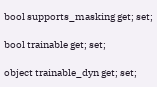bool supports_masking get; set;

bool trainable get; set;

object trainable_dyn get; set;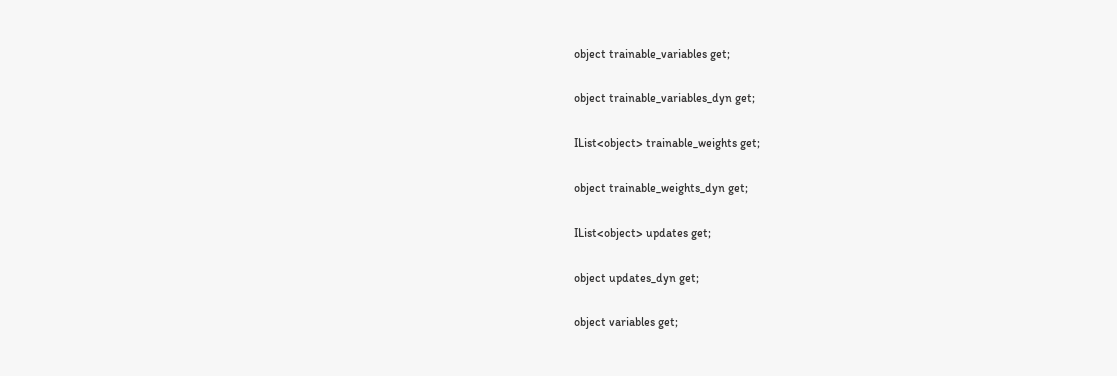object trainable_variables get;

object trainable_variables_dyn get;

IList<object> trainable_weights get;

object trainable_weights_dyn get;

IList<object> updates get;

object updates_dyn get;

object variables get;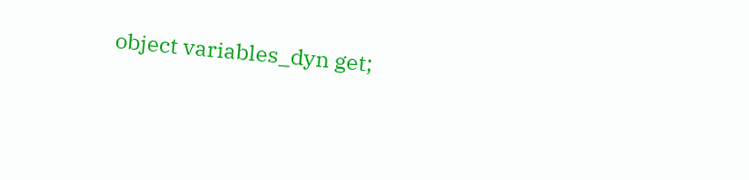object variables_dyn get;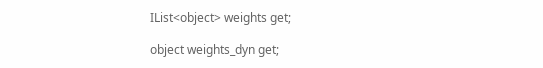IList<object> weights get;

object weights_dyn get;